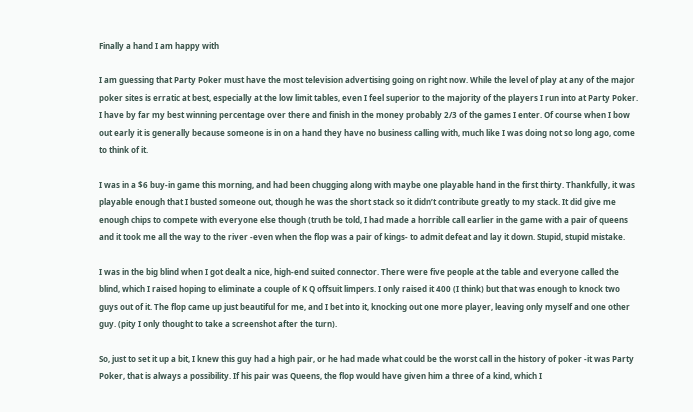Finally a hand I am happy with

I am guessing that Party Poker must have the most television advertising going on right now. While the level of play at any of the major poker sites is erratic at best, especially at the low limit tables, even I feel superior to the majority of the players I run into at Party Poker. I have by far my best winning percentage over there and finish in the money probably 2/3 of the games I enter. Of course when I bow out early it is generally because someone is in on a hand they have no business calling with, much like I was doing not so long ago, come to think of it.

I was in a $6 buy-in game this morning, and had been chugging along with maybe one playable hand in the first thirty. Thankfully, it was playable enough that I busted someone out, though he was the short stack so it didn’t contribute greatly to my stack. It did give me enough chips to compete with everyone else though (truth be told, I had made a horrible call earlier in the game with a pair of queens and it took me all the way to the river -even when the flop was a pair of kings- to admit defeat and lay it down. Stupid, stupid mistake.

I was in the big blind when I got dealt a nice, high-end suited connector. There were five people at the table and everyone called the blind, which I raised hoping to eliminate a couple of K Q offsuit limpers. I only raised it 400 (I think) but that was enough to knock two guys out of it. The flop came up just beautiful for me, and I bet into it, knocking out one more player, leaving only myself and one other guy. (pity I only thought to take a screenshot after the turn).

So, just to set it up a bit, I knew this guy had a high pair, or he had made what could be the worst call in the history of poker -it was Party Poker, that is always a possibility. If his pair was Queens, the flop would have given him a three of a kind, which I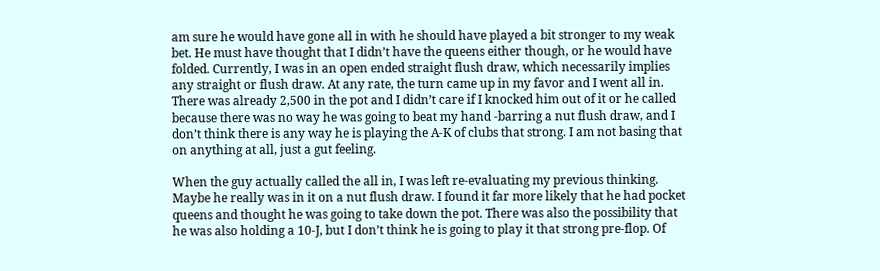am sure he would have gone all in with he should have played a bit stronger to my weak bet. He must have thought that I didn’t have the queens either though, or he would have folded. Currently, I was in an open ended straight flush draw, which necessarily implies any straight or flush draw. At any rate, the turn came up in my favor and I went all in. There was already 2,500 in the pot and I didn’t care if I knocked him out of it or he called because there was no way he was going to beat my hand -barring a nut flush draw, and I don’t think there is any way he is playing the A-K of clubs that strong. I am not basing that on anything at all, just a gut feeling.

When the guy actually called the all in, I was left re-evaluating my previous thinking. Maybe he really was in it on a nut flush draw. I found it far more likely that he had pocket queens and thought he was going to take down the pot. There was also the possibility that he was also holding a 10-J, but I don’t think he is going to play it that strong pre-flop. Of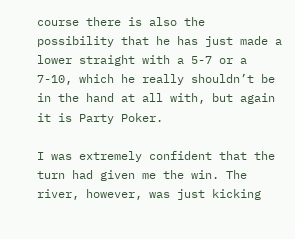course there is also the possibility that he has just made a lower straight with a 5-7 or a 7-10, which he really shouldn’t be in the hand at all with, but again it is Party Poker.

I was extremely confident that the turn had given me the win. The river, however, was just kicking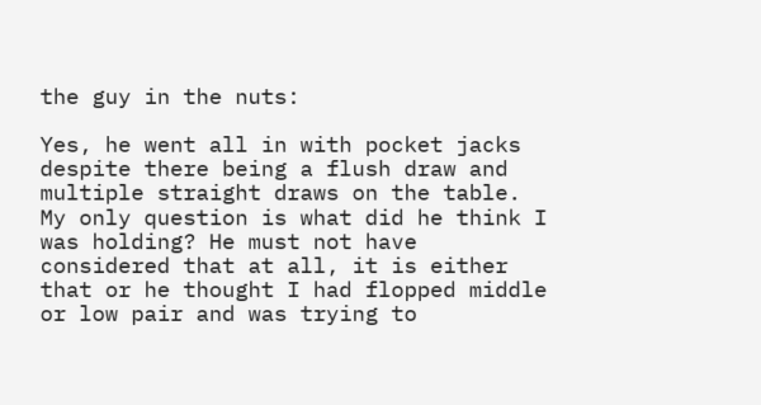the guy in the nuts:

Yes, he went all in with pocket jacks despite there being a flush draw and multiple straight draws on the table. My only question is what did he think I was holding? He must not have considered that at all, it is either that or he thought I had flopped middle or low pair and was trying to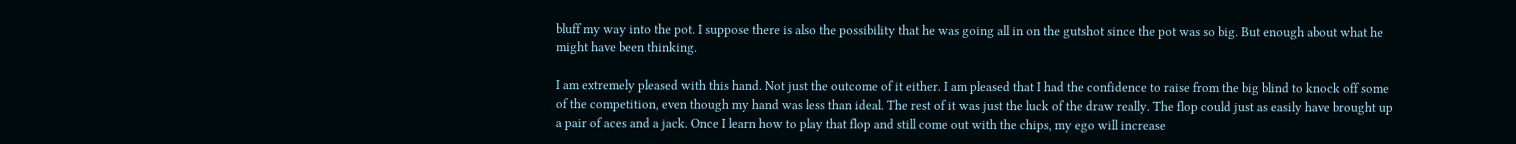bluff my way into the pot. I suppose there is also the possibility that he was going all in on the gutshot since the pot was so big. But enough about what he might have been thinking.

I am extremely pleased with this hand. Not just the outcome of it either. I am pleased that I had the confidence to raise from the big blind to knock off some of the competition, even though my hand was less than ideal. The rest of it was just the luck of the draw really. The flop could just as easily have brought up a pair of aces and a jack. Once I learn how to play that flop and still come out with the chips, my ego will increase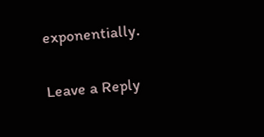exponentially.

Leave a Reply